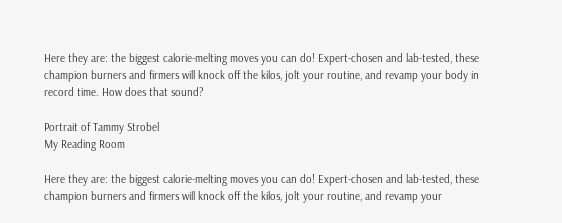Here they are: the biggest calorie-melting moves you can do! Expert-chosen and lab-tested, these champion burners and firmers will knock off the kilos, jolt your routine, and revamp your body in record time. How does that sound?

Portrait of Tammy Strobel
My Reading Room

Here they are: the biggest calorie-melting moves you can do! Expert-chosen and lab-tested, these champion burners and firmers will knock off the kilos, jolt your routine, and revamp your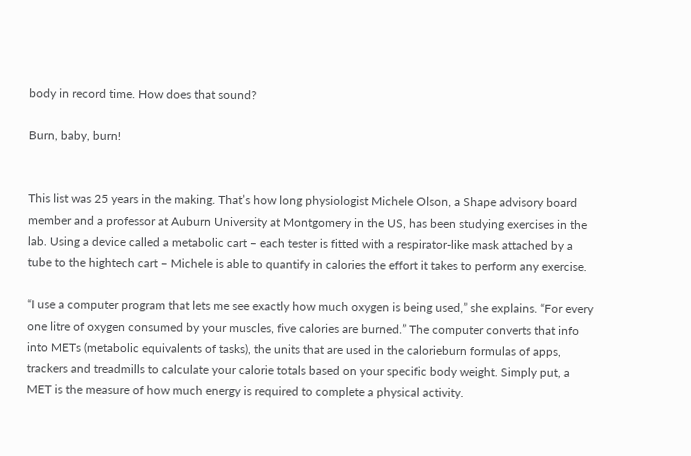body in record time. How does that sound?

Burn, baby, burn!


This list was 25 years in the making. That’s how long physiologist Michele Olson, a Shape advisory board member and a professor at Auburn University at Montgomery in the US, has been studying exercises in the lab. Using a device called a metabolic cart – each tester is fitted with a respirator-like mask attached by a tube to the hightech cart – Michele is able to quantify in calories the effort it takes to perform any exercise.

“I use a computer program that lets me see exactly how much oxygen is being used,” she explains. “For every one litre of oxygen consumed by your muscles, five calories are burned.” The computer converts that info into METs (metabolic equivalents of tasks), the units that are used in the calorieburn formulas of apps, trackers and treadmills to calculate your calorie totals based on your specific body weight. Simply put, a MET is the measure of how much energy is required to complete a physical activity.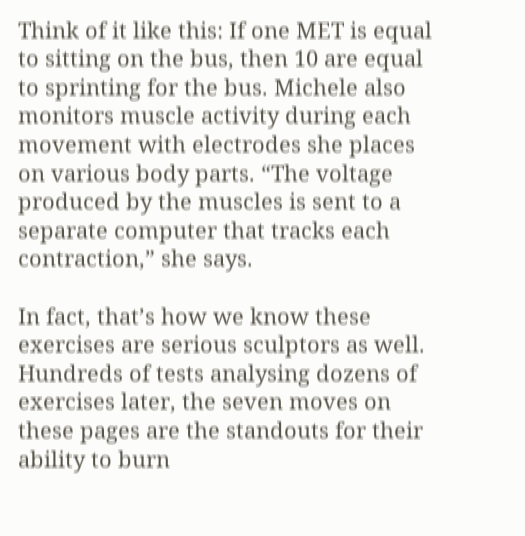Think of it like this: If one MET is equal to sitting on the bus, then 10 are equal to sprinting for the bus. Michele also monitors muscle activity during each movement with electrodes she places on various body parts. “The voltage produced by the muscles is sent to a separate computer that tracks each contraction,” she says.

In fact, that’s how we know these exercises are serious sculptors as well. Hundreds of tests analysing dozens of exercises later, the seven moves on these pages are the standouts for their ability to burn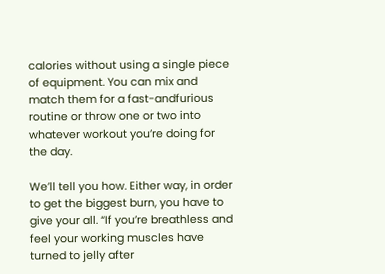calories without using a single piece of equipment. You can mix and match them for a fast-andfurious routine or throw one or two into whatever workout you’re doing for the day.

We’ll tell you how. Either way, in order to get the biggest burn, you have to give your all. “If you’re breathless and feel your working muscles have turned to jelly after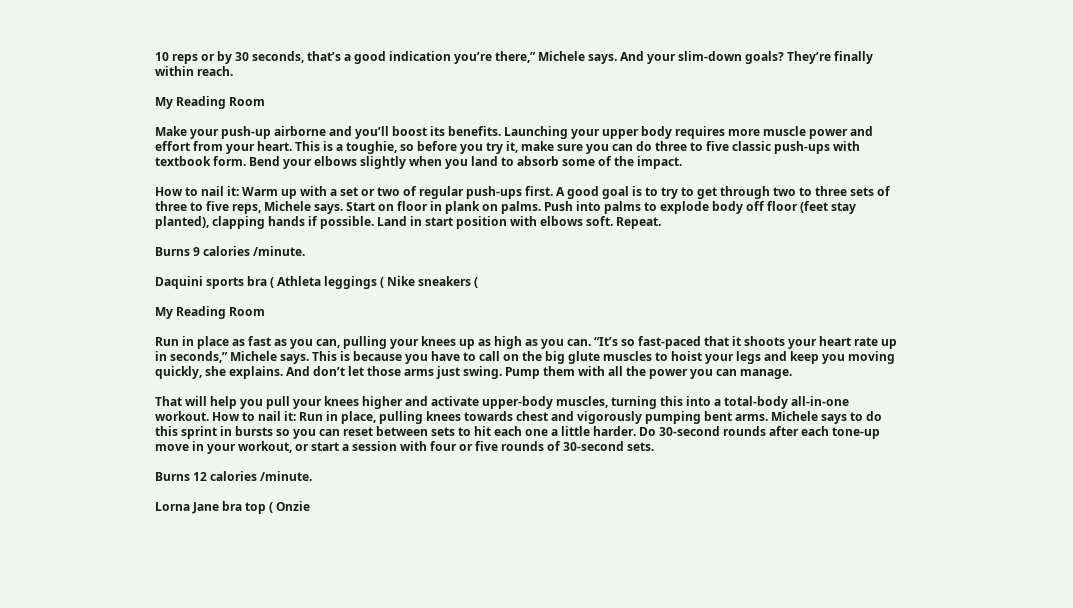10 reps or by 30 seconds, that’s a good indication you’re there,” Michele says. And your slim-down goals? They’re finally within reach.

My Reading Room

Make your push-up airborne and you’ll boost its benefits. Launching your upper body requires more muscle power and effort from your heart. This is a toughie, so before you try it, make sure you can do three to five classic push-ups with textbook form. Bend your elbows slightly when you land to absorb some of the impact.

How to nail it: Warm up with a set or two of regular push-ups first. A good goal is to try to get through two to three sets of three to five reps, Michele says. Start on floor in plank on palms. Push into palms to explode body off floor (feet stay planted), clapping hands if possible. Land in start position with elbows soft. Repeat.

Burns 9 calories /minute.

Daquini sports bra ( Athleta leggings ( Nike sneakers (

My Reading Room

Run in place as fast as you can, pulling your knees up as high as you can. “It’s so fast-paced that it shoots your heart rate up in seconds,” Michele says. This is because you have to call on the big glute muscles to hoist your legs and keep you moving quickly, she explains. And don’t let those arms just swing. Pump them with all the power you can manage.

That will help you pull your knees higher and activate upper-body muscles, turning this into a total-body all-in-one workout. How to nail it: Run in place, pulling knees towards chest and vigorously pumping bent arms. Michele says to do this sprint in bursts so you can reset between sets to hit each one a little harder. Do 30-second rounds after each tone-up move in your workout, or start a session with four or five rounds of 30-second sets.

Burns 12 calories /minute.

Lorna Jane bra top ( Onzie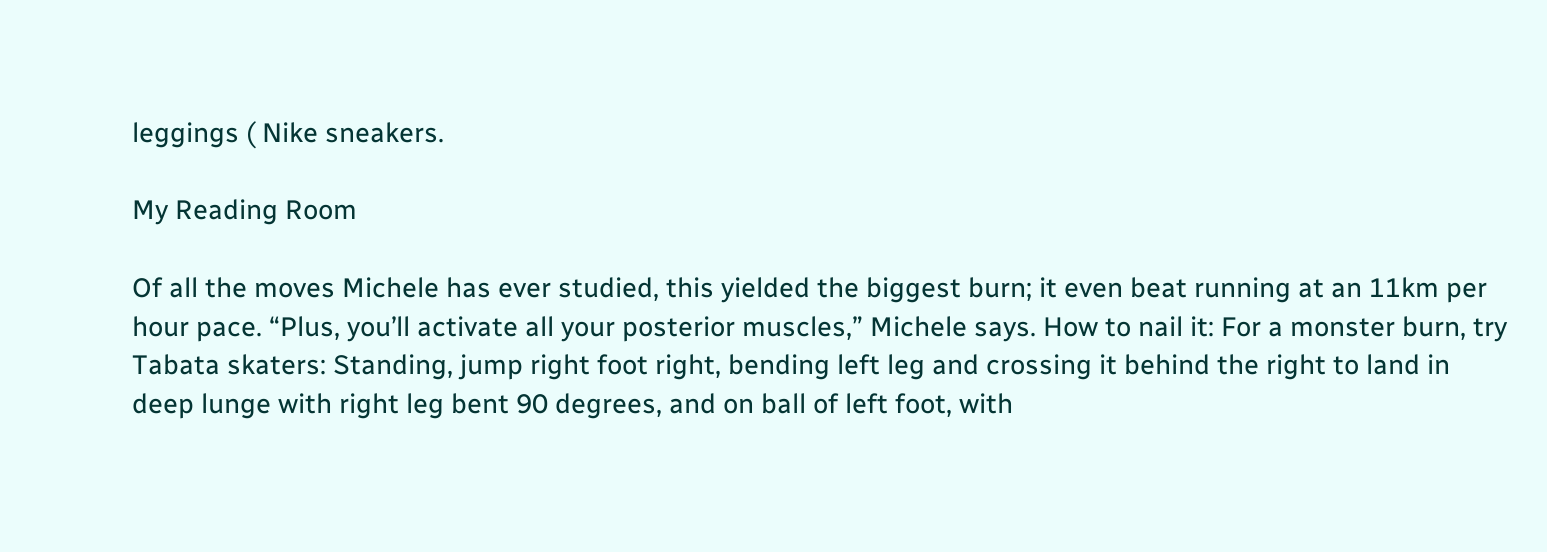leggings ( Nike sneakers.

My Reading Room

Of all the moves Michele has ever studied, this yielded the biggest burn; it even beat running at an 11km per hour pace. “Plus, you’ll activate all your posterior muscles,” Michele says. How to nail it: For a monster burn, try Tabata skaters: Standing, jump right foot right, bending left leg and crossing it behind the right to land in deep lunge with right leg bent 90 degrees, and on ball of left foot, with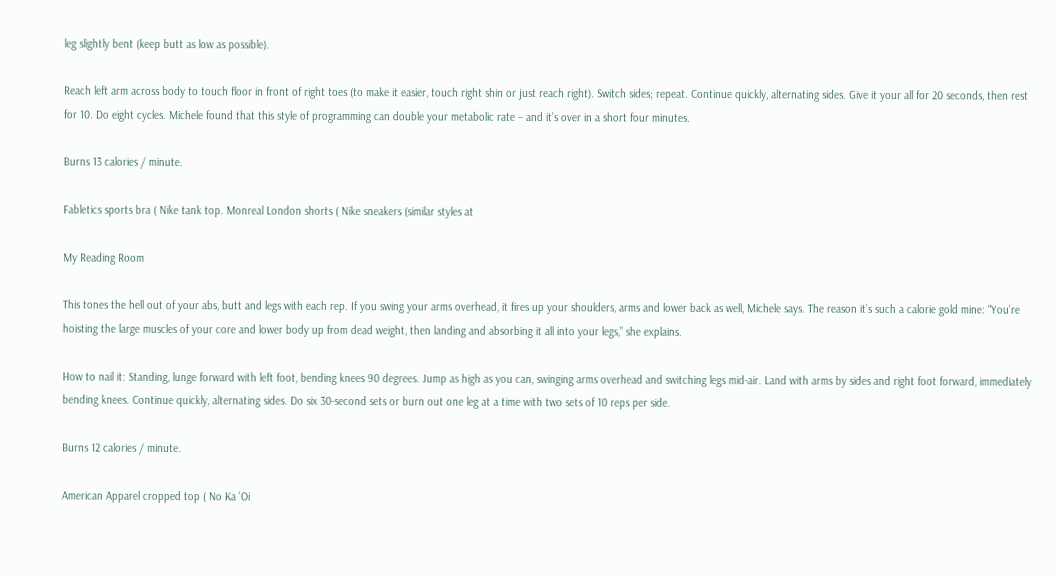leg slightly bent (keep butt as low as possible).

Reach left arm across body to touch floor in front of right toes (to make it easier, touch right shin or just reach right). Switch sides; repeat. Continue quickly, alternating sides. Give it your all for 20 seconds, then rest for 10. Do eight cycles. Michele found that this style of programming can double your metabolic rate – and it’s over in a short four minutes.

Burns 13 calories / minute.

Fabletics sports bra ( Nike tank top. Monreal London shorts ( Nike sneakers (similar styles at

My Reading Room

This tones the hell out of your abs, butt and legs with each rep. If you swing your arms overhead, it fires up your shoulders, arms and lower back as well, Michele says. The reason it’s such a calorie gold mine: “You’re hoisting the large muscles of your core and lower body up from dead weight, then landing and absorbing it all into your legs,” she explains.

How to nail it: Standing, lunge forward with left foot, bending knees 90 degrees. Jump as high as you can, swinging arms overhead and switching legs mid-air. Land with arms by sides and right foot forward, immediately bending knees. Continue quickly, alternating sides. Do six 30-second sets or burn out one leg at a time with two sets of 10 reps per side.

Burns 12 calories / minute.

American Apparel cropped top ( No Ka ’Oi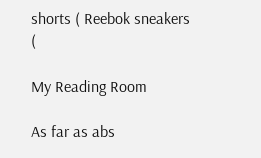shorts ( Reebok sneakers (

My Reading Room

As far as abs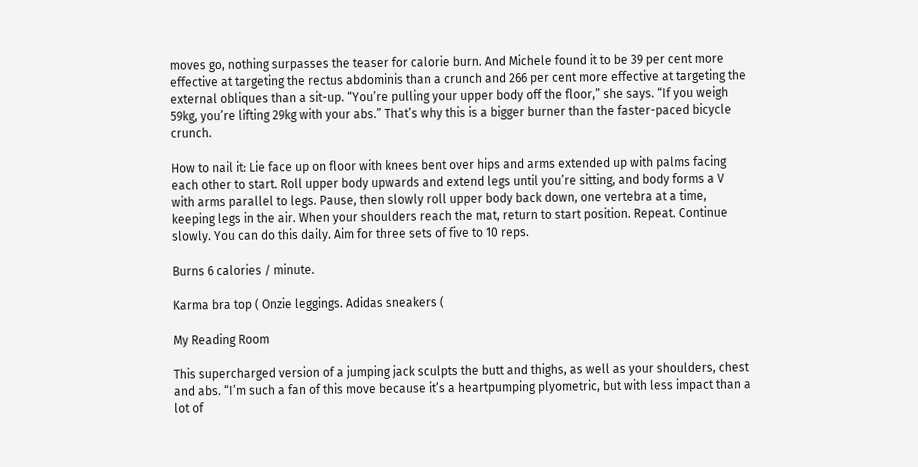moves go, nothing surpasses the teaser for calorie burn. And Michele found it to be 39 per cent more effective at targeting the rectus abdominis than a crunch and 266 per cent more effective at targeting the external obliques than a sit-up. “You’re pulling your upper body off the floor,” she says. “If you weigh 59kg, you’re lifting 29kg with your abs.” That’s why this is a bigger burner than the faster-paced bicycle crunch.

How to nail it: Lie face up on floor with knees bent over hips and arms extended up with palms facing each other to start. Roll upper body upwards and extend legs until you’re sitting, and body forms a V with arms parallel to legs. Pause, then slowly roll upper body back down, one vertebra at a time, keeping legs in the air. When your shoulders reach the mat, return to start position. Repeat. Continue slowly. You can do this daily. Aim for three sets of five to 10 reps.

Burns 6 calories / minute.

Karma bra top ( Onzie leggings. Adidas sneakers (

My Reading Room

This supercharged version of a jumping jack sculpts the butt and thighs, as well as your shoulders, chest and abs. “I’m such a fan of this move because it’s a heartpumping plyometric, but with less impact than a lot of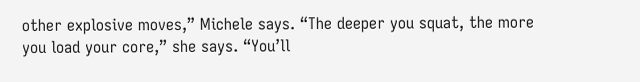other explosive moves,” Michele says. “The deeper you squat, the more you load your core,” she says. “You’ll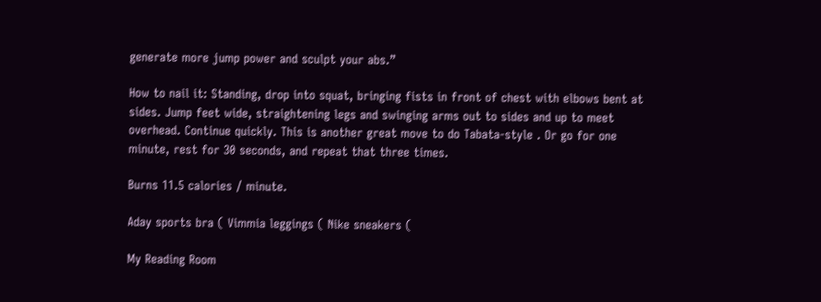generate more jump power and sculpt your abs.”

How to nail it: Standing, drop into squat, bringing fists in front of chest with elbows bent at sides. Jump feet wide, straightening legs and swinging arms out to sides and up to meet overhead. Continue quickly. This is another great move to do Tabata-style . Or go for one minute, rest for 30 seconds, and repeat that three times.

Burns 11.5 calories / minute.

Aday sports bra ( Vimmia leggings ( Nike sneakers (

My Reading Room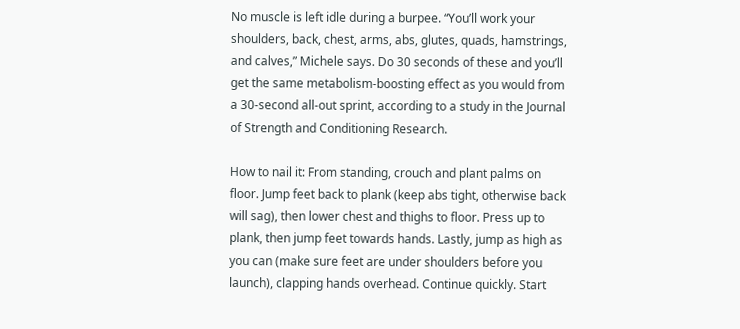No muscle is left idle during a burpee. “You’ll work your shoulders, back, chest, arms, abs, glutes, quads, hamstrings, and calves,” Michele says. Do 30 seconds of these and you’ll get the same metabolism-boosting effect as you would from a 30-second all-out sprint, according to a study in the Journal of Strength and Conditioning Research.

How to nail it: From standing, crouch and plant palms on floor. Jump feet back to plank (keep abs tight, otherwise back will sag), then lower chest and thighs to floor. Press up to plank, then jump feet towards hands. Lastly, jump as high as you can (make sure feet are under shoulders before you launch), clapping hands overhead. Continue quickly. Start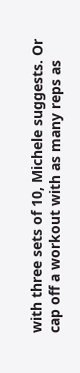with three sets of 10, Michele suggests. Or cap off a workout with as many reps as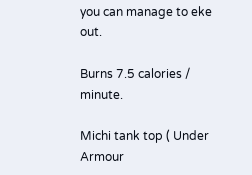you can manage to eke out.

Burns 7.5 calories / minute.

Michi tank top ( Under Armour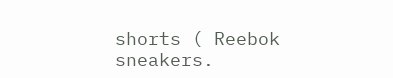shorts ( Reebok sneakers.